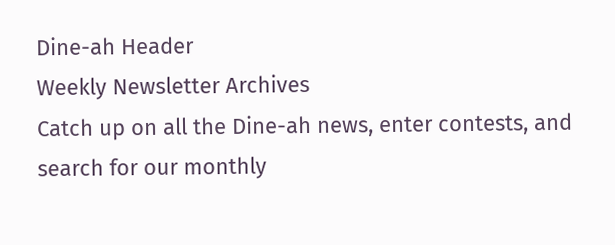Dine-ah Header
Weekly Newsletter Archives
Catch up on all the Dine-ah news, enter contests, and search for our monthly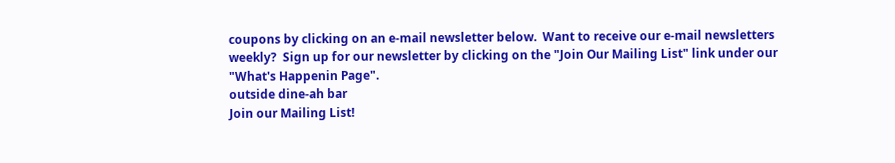coupons by clicking on an e-mail newsletter below.  Want to receive our e-mail newsletters weekly?  Sign up for our newsletter by clicking on the "Join Our Mailing List" link under our "What's Happenin Page".
outside dine-ah bar
Join our Mailing List!